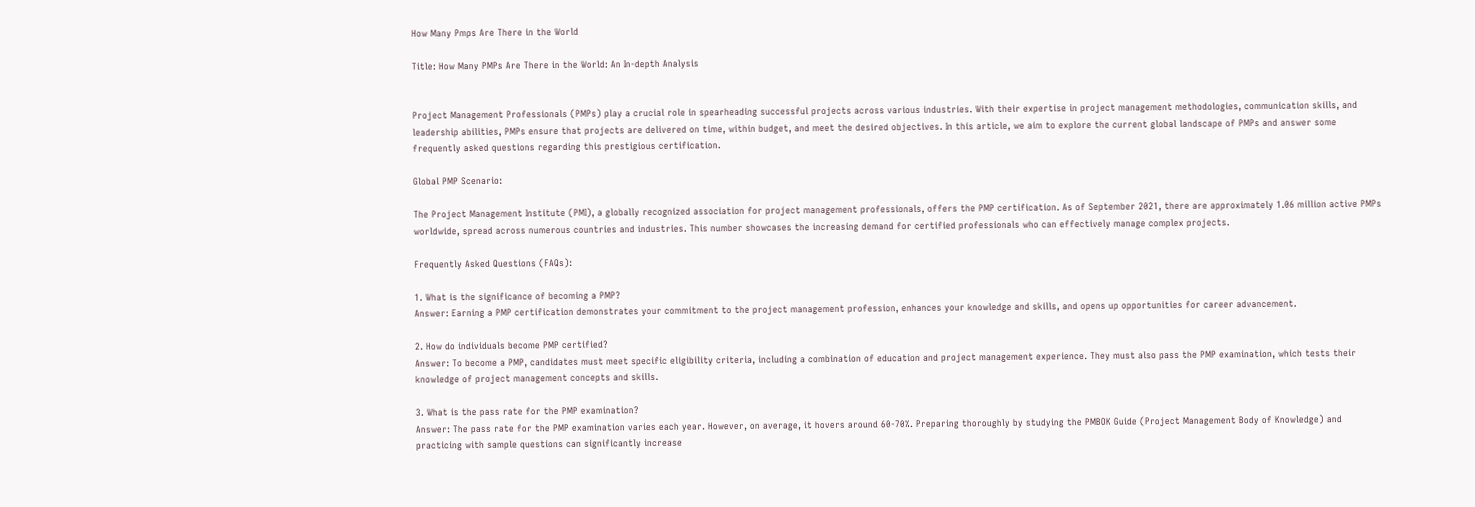How Many Pmps Are There in the World

Title: How Many PMPs Are There in the World: An In-depth Analysis


Project Management Professionals (PMPs) play a crucial role in spearheading successful projects across various industries. With their expertise in project management methodologies, communication skills, and leadership abilities, PMPs ensure that projects are delivered on time, within budget, and meet the desired objectives. In this article, we aim to explore the current global landscape of PMPs and answer some frequently asked questions regarding this prestigious certification.

Global PMP Scenario:

The Project Management Institute (PMI), a globally recognized association for project management professionals, offers the PMP certification. As of September 2021, there are approximately 1.06 million active PMPs worldwide, spread across numerous countries and industries. This number showcases the increasing demand for certified professionals who can effectively manage complex projects.

Frequently Asked Questions (FAQs):

1. What is the significance of becoming a PMP?
Answer: Earning a PMP certification demonstrates your commitment to the project management profession, enhances your knowledge and skills, and opens up opportunities for career advancement.

2. How do individuals become PMP certified?
Answer: To become a PMP, candidates must meet specific eligibility criteria, including a combination of education and project management experience. They must also pass the PMP examination, which tests their knowledge of project management concepts and skills.

3. What is the pass rate for the PMP examination?
Answer: The pass rate for the PMP examination varies each year. However, on average, it hovers around 60-70%. Preparing thoroughly by studying the PMBOK Guide (Project Management Body of Knowledge) and practicing with sample questions can significantly increase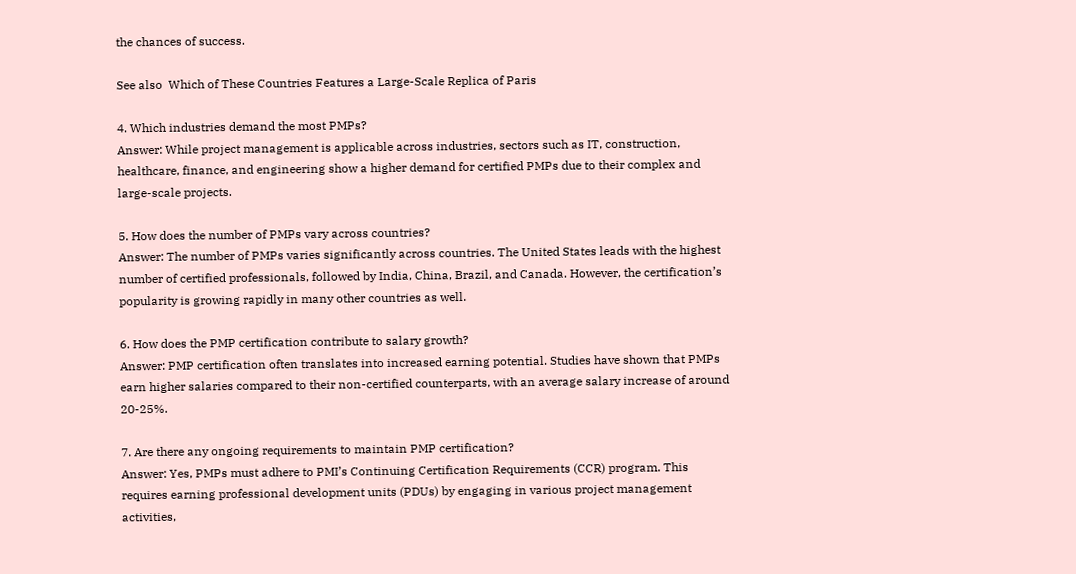the chances of success.

See also  Which of These Countries Features a Large-Scale Replica of Paris

4. Which industries demand the most PMPs?
Answer: While project management is applicable across industries, sectors such as IT, construction, healthcare, finance, and engineering show a higher demand for certified PMPs due to their complex and large-scale projects.

5. How does the number of PMPs vary across countries?
Answer: The number of PMPs varies significantly across countries. The United States leads with the highest number of certified professionals, followed by India, China, Brazil, and Canada. However, the certification’s popularity is growing rapidly in many other countries as well.

6. How does the PMP certification contribute to salary growth?
Answer: PMP certification often translates into increased earning potential. Studies have shown that PMPs earn higher salaries compared to their non-certified counterparts, with an average salary increase of around 20-25%.

7. Are there any ongoing requirements to maintain PMP certification?
Answer: Yes, PMPs must adhere to PMI’s Continuing Certification Requirements (CCR) program. This requires earning professional development units (PDUs) by engaging in various project management activities,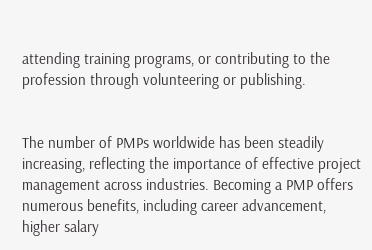attending training programs, or contributing to the profession through volunteering or publishing.


The number of PMPs worldwide has been steadily increasing, reflecting the importance of effective project management across industries. Becoming a PMP offers numerous benefits, including career advancement, higher salary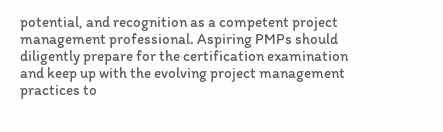potential, and recognition as a competent project management professional. Aspiring PMPs should diligently prepare for the certification examination and keep up with the evolving project management practices to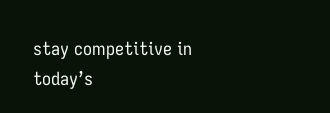stay competitive in today’s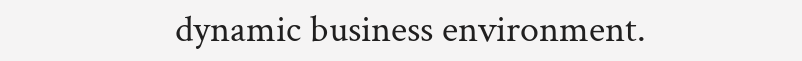dynamic business environment.